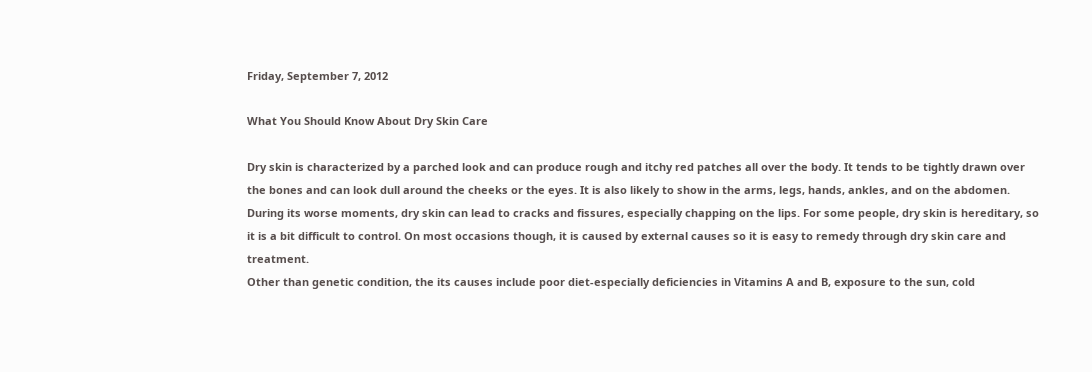Friday, September 7, 2012

What You Should Know About Dry Skin Care

Dry skin is characterized by a parched look and can produce rough and itchy red patches all over the body. It tends to be tightly drawn over the bones and can look dull around the cheeks or the eyes. It is also likely to show in the arms, legs, hands, ankles, and on the abdomen. During its worse moments, dry skin can lead to cracks and fissures, especially chapping on the lips. For some people, dry skin is hereditary, so it is a bit difficult to control. On most occasions though, it is caused by external causes so it is easy to remedy through dry skin care and treatment.
Other than genetic condition, the its causes include poor diet-especially deficiencies in Vitamins A and B, exposure to the sun, cold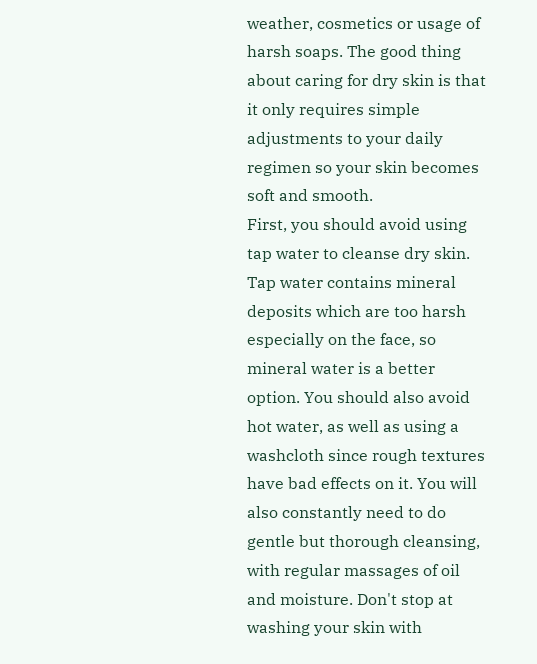weather, cosmetics or usage of harsh soaps. The good thing about caring for dry skin is that it only requires simple adjustments to your daily regimen so your skin becomes soft and smooth.
First, you should avoid using tap water to cleanse dry skin. Tap water contains mineral deposits which are too harsh especially on the face, so mineral water is a better option. You should also avoid hot water, as well as using a washcloth since rough textures have bad effects on it. You will also constantly need to do gentle but thorough cleansing, with regular massages of oil and moisture. Don't stop at washing your skin with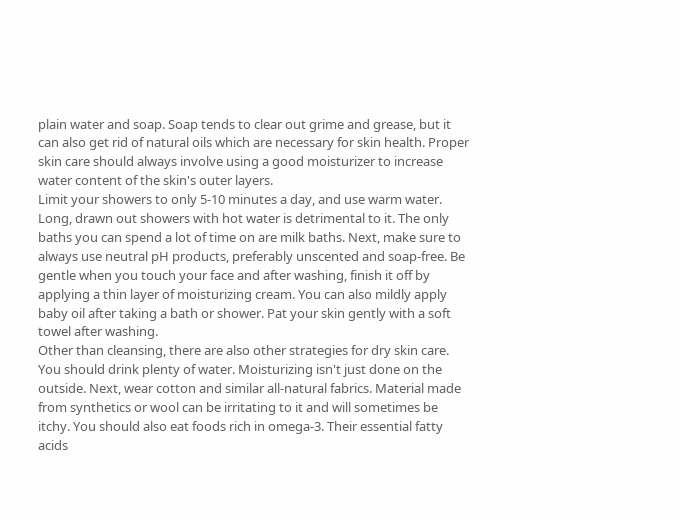plain water and soap. Soap tends to clear out grime and grease, but it can also get rid of natural oils which are necessary for skin health. Proper skin care should always involve using a good moisturizer to increase water content of the skin's outer layers.
Limit your showers to only 5-10 minutes a day, and use warm water. Long, drawn out showers with hot water is detrimental to it. The only baths you can spend a lot of time on are milk baths. Next, make sure to always use neutral pH products, preferably unscented and soap-free. Be gentle when you touch your face and after washing, finish it off by applying a thin layer of moisturizing cream. You can also mildly apply baby oil after taking a bath or shower. Pat your skin gently with a soft towel after washing.
Other than cleansing, there are also other strategies for dry skin care. You should drink plenty of water. Moisturizing isn't just done on the outside. Next, wear cotton and similar all-natural fabrics. Material made from synthetics or wool can be irritating to it and will sometimes be itchy. You should also eat foods rich in omega-3. Their essential fatty acids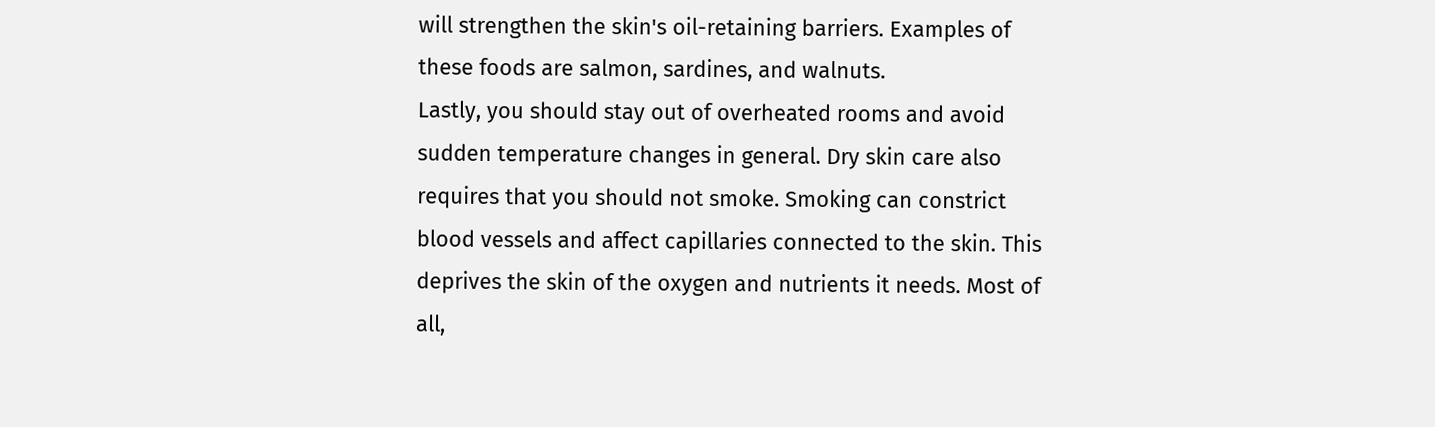will strengthen the skin's oil-retaining barriers. Examples of these foods are salmon, sardines, and walnuts.
Lastly, you should stay out of overheated rooms and avoid sudden temperature changes in general. Dry skin care also requires that you should not smoke. Smoking can constrict blood vessels and affect capillaries connected to the skin. This deprives the skin of the oxygen and nutrients it needs. Most of all,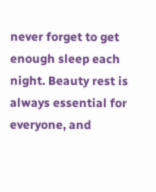never forget to get enough sleep each night. Beauty rest is always essential for everyone, and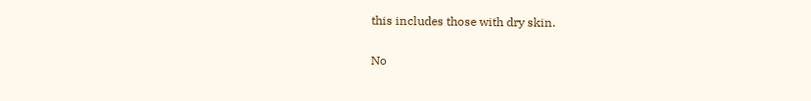this includes those with dry skin.

No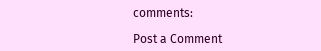comments:

Post a Comment